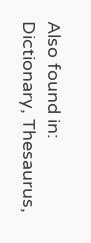Also found in: Dictionary, Thesaurus,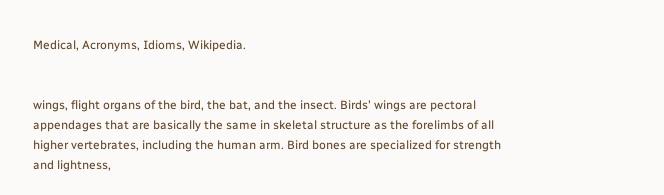Medical, Acronyms, Idioms, Wikipedia.


wings, flight organs of the bird, the bat, and the insect. Birds' wings are pectoral appendages that are basically the same in skeletal structure as the forelimbs of all higher vertebrates, including the human arm. Bird bones are specialized for strength and lightness,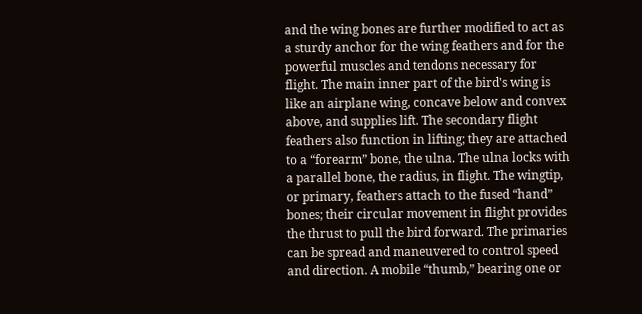and the wing bones are further modified to act as a sturdy anchor for the wing feathers and for the powerful muscles and tendons necessary for flight. The main inner part of the bird's wing is like an airplane wing, concave below and convex above, and supplies lift. The secondary flight feathers also function in lifting; they are attached to a “forearm” bone, the ulna. The ulna locks with a parallel bone, the radius, in flight. The wingtip, or primary, feathers attach to the fused “hand” bones; their circular movement in flight provides the thrust to pull the bird forward. The primaries can be spread and maneuvered to control speed and direction. A mobile “thumb,” bearing one or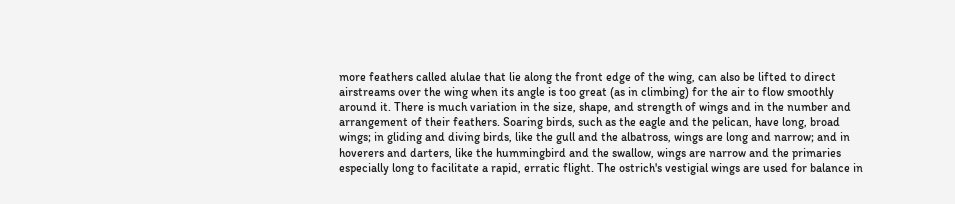more feathers called alulae that lie along the front edge of the wing, can also be lifted to direct airstreams over the wing when its angle is too great (as in climbing) for the air to flow smoothly around it. There is much variation in the size, shape, and strength of wings and in the number and arrangement of their feathers. Soaring birds, such as the eagle and the pelican, have long, broad wings; in gliding and diving birds, like the gull and the albatross, wings are long and narrow; and in hoverers and darters, like the hummingbird and the swallow, wings are narrow and the primaries especially long to facilitate a rapid, erratic flight. The ostrich's vestigial wings are used for balance in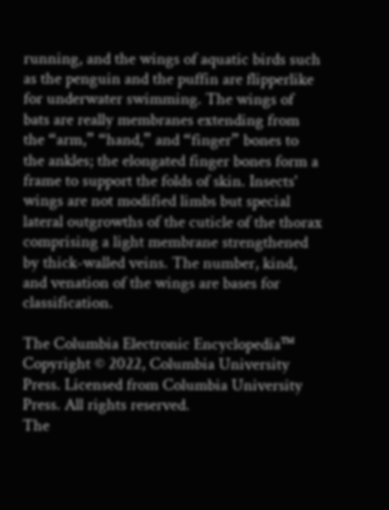running, and the wings of aquatic birds such as the penguin and the puffin are flipperlike for underwater swimming. The wings of bats are really membranes extending from the “arm,” “hand,” and “finger” bones to the ankles; the elongated finger bones form a frame to support the folds of skin. Insects' wings are not modified limbs but special lateral outgrowths of the cuticle of the thorax comprising a light membrane strengthened by thick-walled veins. The number, kind, and venation of the wings are bases for classification.

The Columbia Electronic Encyclopedia™ Copyright © 2022, Columbia University Press. Licensed from Columbia University Press. All rights reserved.
The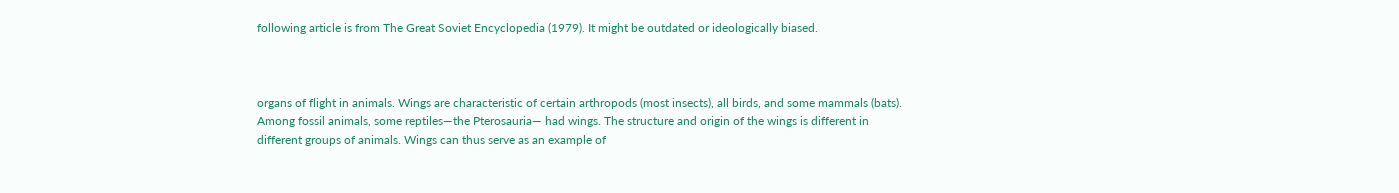following article is from The Great Soviet Encyclopedia (1979). It might be outdated or ideologically biased.



organs of flight in animals. Wings are characteristic of certain arthropods (most insects), all birds, and some mammals (bats). Among fossil animals, some reptiles—the Pterosauria— had wings. The structure and origin of the wings is different in different groups of animals. Wings can thus serve as an example of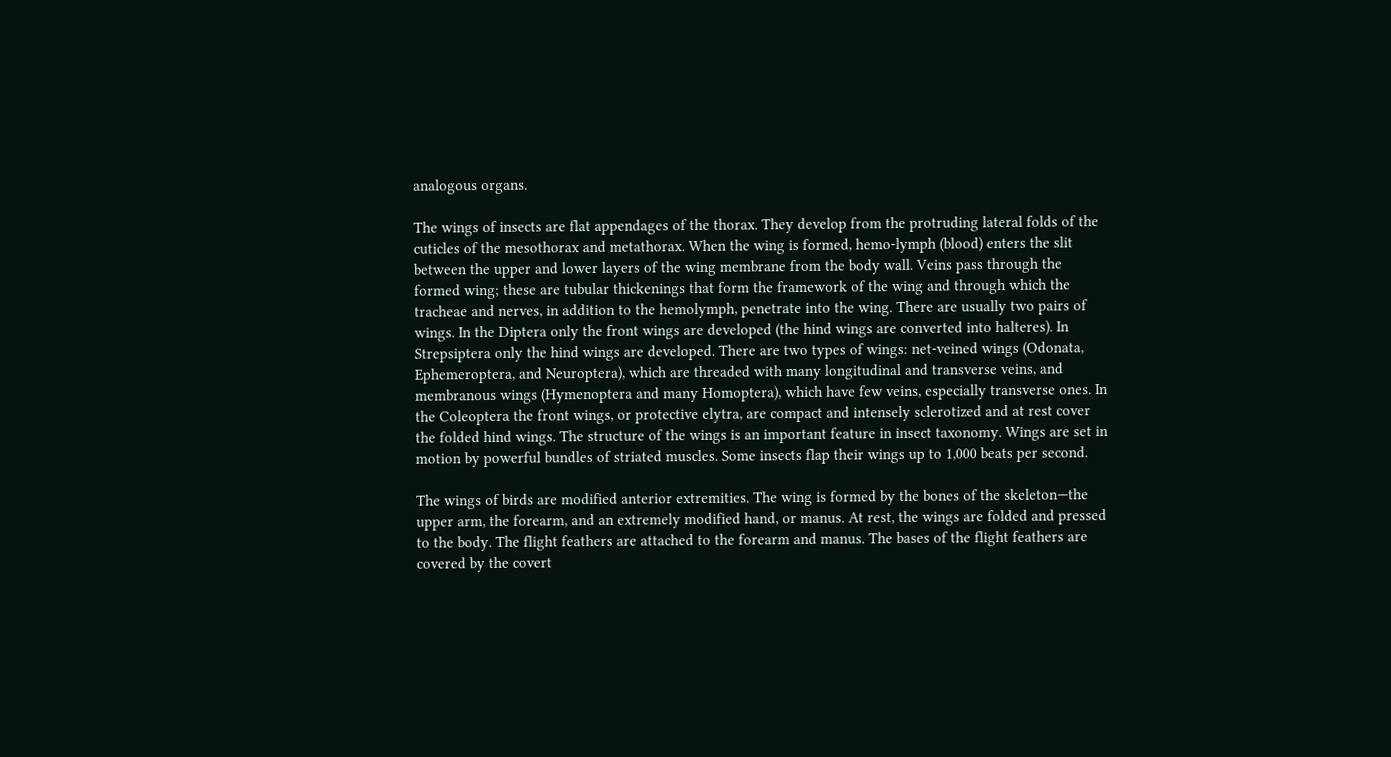analogous organs.

The wings of insects are flat appendages of the thorax. They develop from the protruding lateral folds of the cuticles of the mesothorax and metathorax. When the wing is formed, hemo-lymph (blood) enters the slit between the upper and lower layers of the wing membrane from the body wall. Veins pass through the formed wing; these are tubular thickenings that form the framework of the wing and through which the tracheae and nerves, in addition to the hemolymph, penetrate into the wing. There are usually two pairs of wings. In the Diptera only the front wings are developed (the hind wings are converted into halteres). In Strepsiptera only the hind wings are developed. There are two types of wings: net-veined wings (Odonata, Ephemeroptera, and Neuroptera), which are threaded with many longitudinal and transverse veins, and membranous wings (Hymenoptera and many Homoptera), which have few veins, especially transverse ones. In the Coleoptera the front wings, or protective elytra, are compact and intensely sclerotized and at rest cover the folded hind wings. The structure of the wings is an important feature in insect taxonomy. Wings are set in motion by powerful bundles of striated muscles. Some insects flap their wings up to 1,000 beats per second.

The wings of birds are modified anterior extremities. The wing is formed by the bones of the skeleton—the upper arm, the forearm, and an extremely modified hand, or manus. At rest, the wings are folded and pressed to the body. The flight feathers are attached to the forearm and manus. The bases of the flight feathers are covered by the covert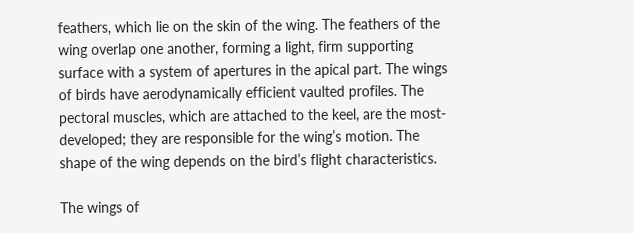feathers, which lie on the skin of the wing. The feathers of the wing overlap one another, forming a light, firm supporting surface with a system of apertures in the apical part. The wings of birds have aerodynamically efficient vaulted profiles. The pectoral muscles, which are attached to the keel, are the most-developed; they are responsible for the wing’s motion. The shape of the wing depends on the bird’s flight characteristics.

The wings of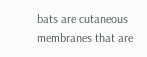bats are cutaneous membranes that are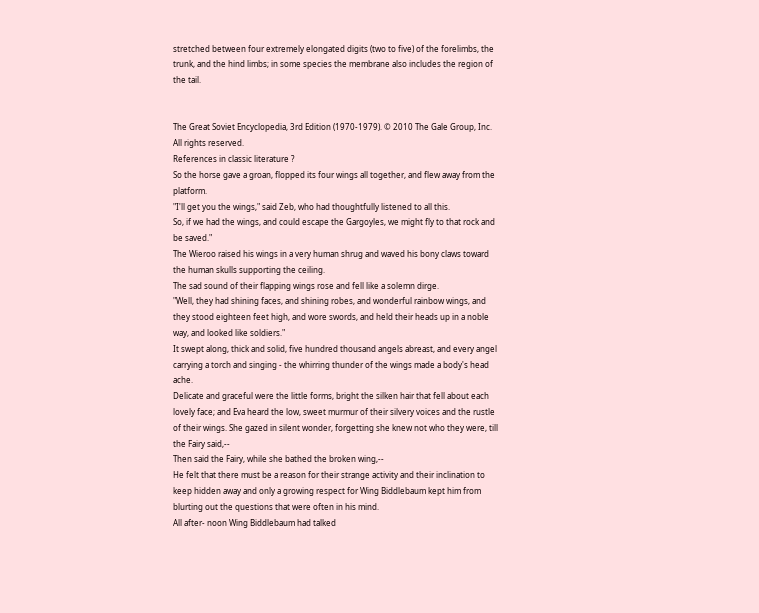stretched between four extremely elongated digits (two to five) of the forelimbs, the trunk, and the hind limbs; in some species the membrane also includes the region of the tail.


The Great Soviet Encyclopedia, 3rd Edition (1970-1979). © 2010 The Gale Group, Inc. All rights reserved.
References in classic literature ?
So the horse gave a groan, flopped its four wings all together, and flew away from the platform.
"I'll get you the wings," said Zeb, who had thoughtfully listened to all this.
So, if we had the wings, and could escape the Gargoyles, we might fly to that rock and be saved."
The Wieroo raised his wings in a very human shrug and waved his bony claws toward the human skulls supporting the ceiling.
The sad sound of their flapping wings rose and fell like a solemn dirge.
"Well, they had shining faces, and shining robes, and wonderful rainbow wings, and they stood eighteen feet high, and wore swords, and held their heads up in a noble way, and looked like soldiers."
It swept along, thick and solid, five hundred thousand angels abreast, and every angel carrying a torch and singing - the whirring thunder of the wings made a body's head ache.
Delicate and graceful were the little forms, bright the silken hair that fell about each lovely face; and Eva heard the low, sweet murmur of their silvery voices and the rustle of their wings. She gazed in silent wonder, forgetting she knew not who they were, till the Fairy said,--
Then said the Fairy, while she bathed the broken wing,--
He felt that there must be a reason for their strange activity and their inclination to keep hidden away and only a growing respect for Wing Biddlebaum kept him from blurting out the questions that were often in his mind.
All after- noon Wing Biddlebaum had talked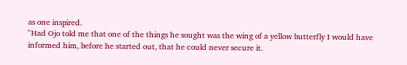as one inspired.
"Had Ojo told me that one of the things he sought was the wing of a yellow butterfly I would have informed him, before he started out, that he could never secure it.